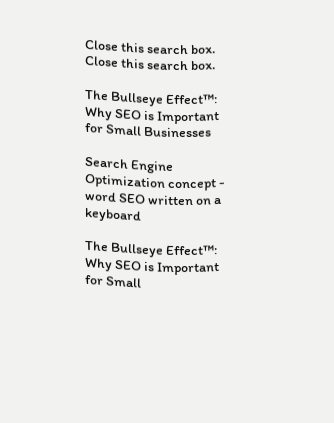Close this search box.
Close this search box.

The Bullseye Effect™: Why SEO is Important for Small Businesses

Search Engine Optimization concept - word SEO written on a keyboard

The Bullseye Effect™: Why SEO is Important for Small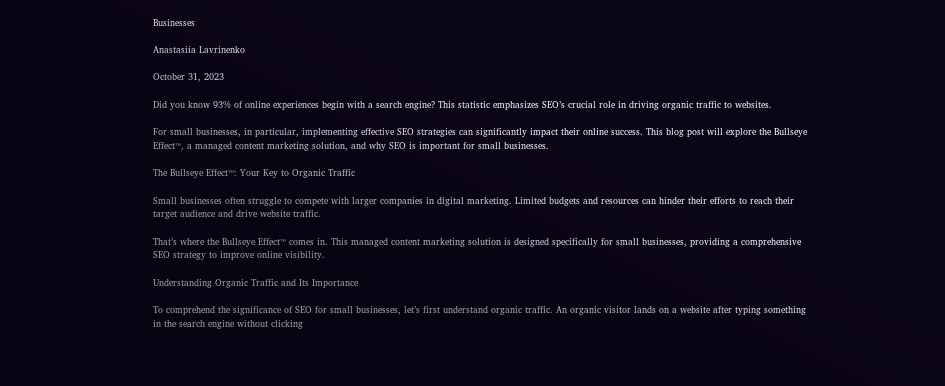Businesses

Anastasiia Lavrinenko

October 31, 2023

Did you know 93% of online experiences begin with a search engine? This statistic emphasizes SEO’s crucial role in driving organic traffic to websites.

For small businesses, in particular, implementing effective SEO strategies can significantly impact their online success. This blog post will explore the Bullseye Effect™, a managed content marketing solution, and why SEO is important for small businesses.

The Bullseye Effect™: Your Key to Organic Traffic

Small businesses often struggle to compete with larger companies in digital marketing. Limited budgets and resources can hinder their efforts to reach their target audience and drive website traffic.

That’s where the Bullseye Effect™ comes in. This managed content marketing solution is designed specifically for small businesses, providing a comprehensive SEO strategy to improve online visibility.

Understanding Organic Traffic and Its Importance

To comprehend the significance of SEO for small businesses, let’s first understand organic traffic. An organic visitor lands on a website after typing something in the search engine without clicking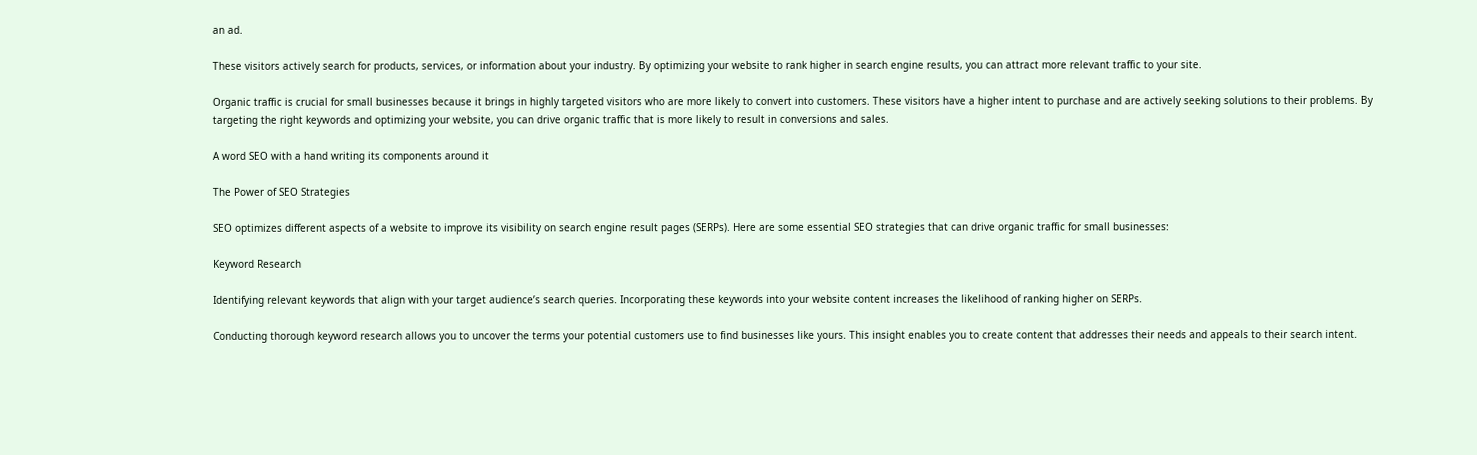an ad.

These visitors actively search for products, services, or information about your industry. By optimizing your website to rank higher in search engine results, you can attract more relevant traffic to your site.

Organic traffic is crucial for small businesses because it brings in highly targeted visitors who are more likely to convert into customers. These visitors have a higher intent to purchase and are actively seeking solutions to their problems. By targeting the right keywords and optimizing your website, you can drive organic traffic that is more likely to result in conversions and sales.

A word SEO with a hand writing its components around it

The Power of SEO Strategies

SEO optimizes different aspects of a website to improve its visibility on search engine result pages (SERPs). Here are some essential SEO strategies that can drive organic traffic for small businesses:

Keyword Research

Identifying relevant keywords that align with your target audience’s search queries. Incorporating these keywords into your website content increases the likelihood of ranking higher on SERPs.

Conducting thorough keyword research allows you to uncover the terms your potential customers use to find businesses like yours. This insight enables you to create content that addresses their needs and appeals to their search intent.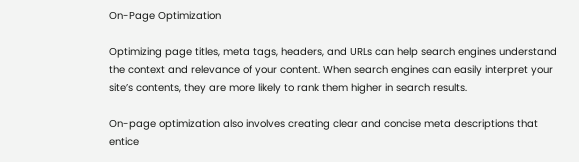On-Page Optimization

Optimizing page titles, meta tags, headers, and URLs can help search engines understand the context and relevance of your content. When search engines can easily interpret your site’s contents, they are more likely to rank them higher in search results.

On-page optimization also involves creating clear and concise meta descriptions that entice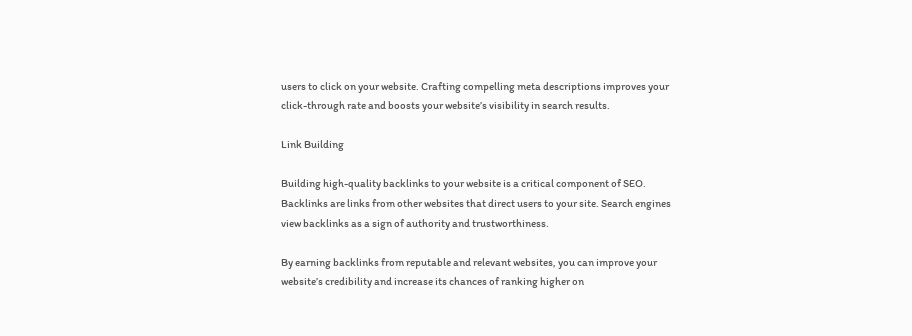users to click on your website. Crafting compelling meta descriptions improves your click-through rate and boosts your website’s visibility in search results.

Link Building

Building high-quality backlinks to your website is a critical component of SEO. Backlinks are links from other websites that direct users to your site. Search engines view backlinks as a sign of authority and trustworthiness.

By earning backlinks from reputable and relevant websites, you can improve your website’s credibility and increase its chances of ranking higher on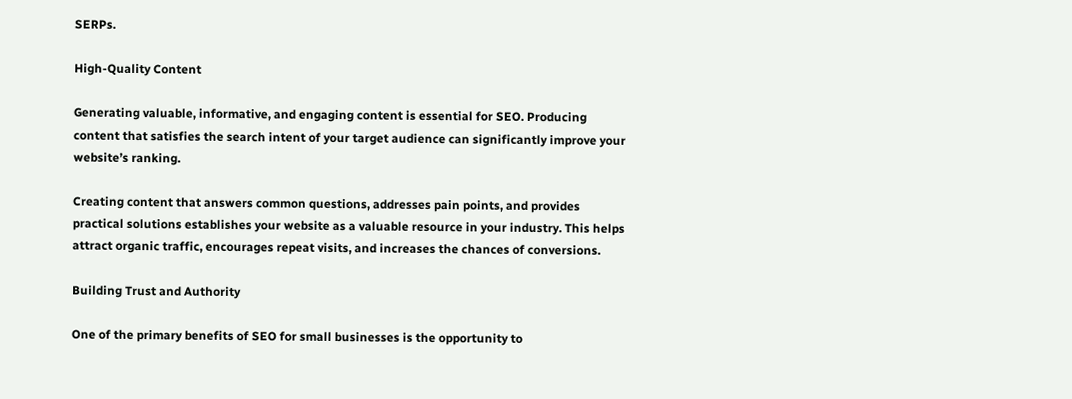SERPs.

High-Quality Content

Generating valuable, informative, and engaging content is essential for SEO. Producing content that satisfies the search intent of your target audience can significantly improve your website’s ranking.

Creating content that answers common questions, addresses pain points, and provides practical solutions establishes your website as a valuable resource in your industry. This helps attract organic traffic, encourages repeat visits, and increases the chances of conversions.

Building Trust and Authority

One of the primary benefits of SEO for small businesses is the opportunity to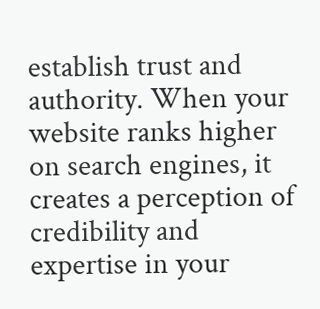establish trust and authority. When your website ranks higher on search engines, it creates a perception of credibility and expertise in your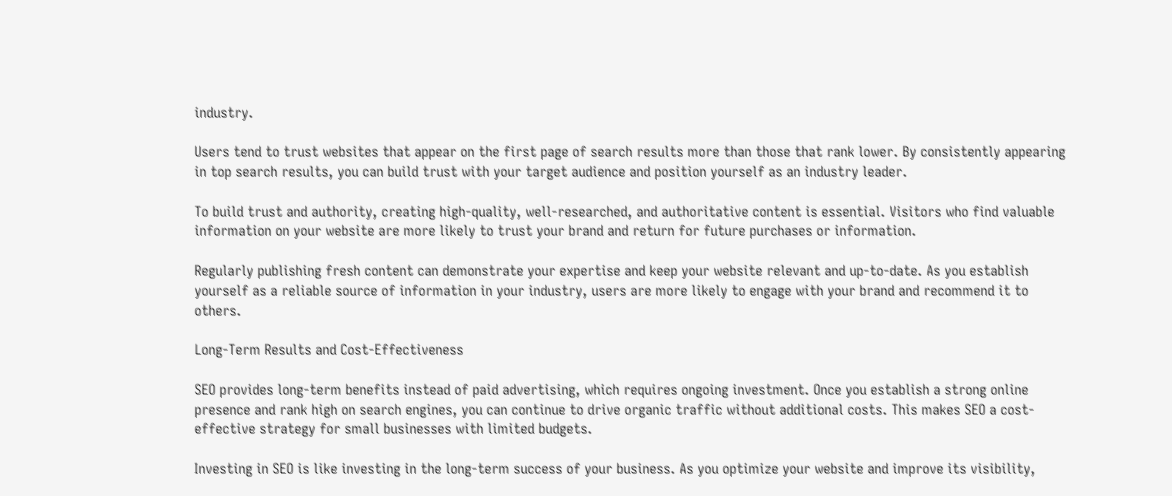industry.

Users tend to trust websites that appear on the first page of search results more than those that rank lower. By consistently appearing in top search results, you can build trust with your target audience and position yourself as an industry leader.

To build trust and authority, creating high-quality, well-researched, and authoritative content is essential. Visitors who find valuable information on your website are more likely to trust your brand and return for future purchases or information.

Regularly publishing fresh content can demonstrate your expertise and keep your website relevant and up-to-date. As you establish yourself as a reliable source of information in your industry, users are more likely to engage with your brand and recommend it to others.

Long-Term Results and Cost-Effectiveness

SEO provides long-term benefits instead of paid advertising, which requires ongoing investment. Once you establish a strong online presence and rank high on search engines, you can continue to drive organic traffic without additional costs. This makes SEO a cost-effective strategy for small businesses with limited budgets.

Investing in SEO is like investing in the long-term success of your business. As you optimize your website and improve its visibility,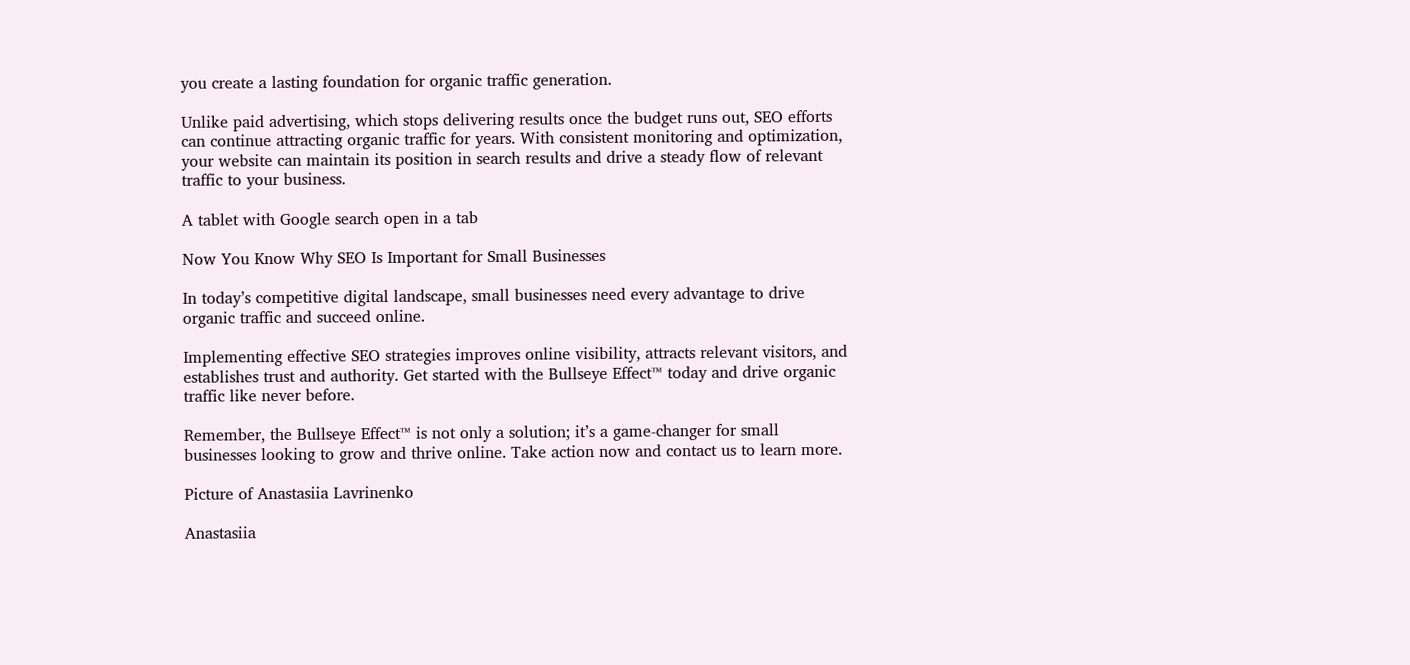you create a lasting foundation for organic traffic generation.

Unlike paid advertising, which stops delivering results once the budget runs out, SEO efforts can continue attracting organic traffic for years. With consistent monitoring and optimization, your website can maintain its position in search results and drive a steady flow of relevant traffic to your business.

A tablet with Google search open in a tab

Now You Know Why SEO Is Important for Small Businesses

In today’s competitive digital landscape, small businesses need every advantage to drive organic traffic and succeed online.

Implementing effective SEO strategies improves online visibility, attracts relevant visitors, and establishes trust and authority. Get started with the Bullseye Effect™ today and drive organic traffic like never before.

Remember, the Bullseye Effect™ is not only a solution; it’s a game-changer for small businesses looking to grow and thrive online. Take action now and contact us to learn more.

Picture of Anastasiia Lavrinenko

Anastasiia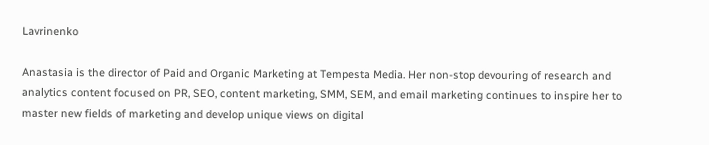Lavrinenko

Anastasia is the director of Paid and Organic Marketing at Tempesta Media. Her non-stop devouring of research and analytics content focused on PR, SEO, content marketing, SMM, SEM, and email marketing continues to inspire her to master new fields of marketing and develop unique views on digital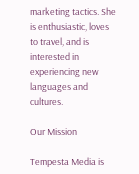marketing tactics. She is enthusiastic, loves to travel, and is interested in experiencing new languages and cultures.

Our Mission

Tempesta Media is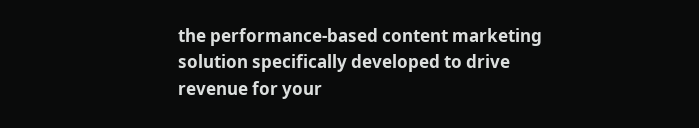the performance-based content marketing solution specifically developed to drive revenue for your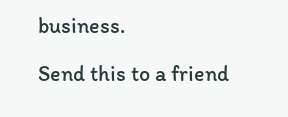business.

Send this to a friend